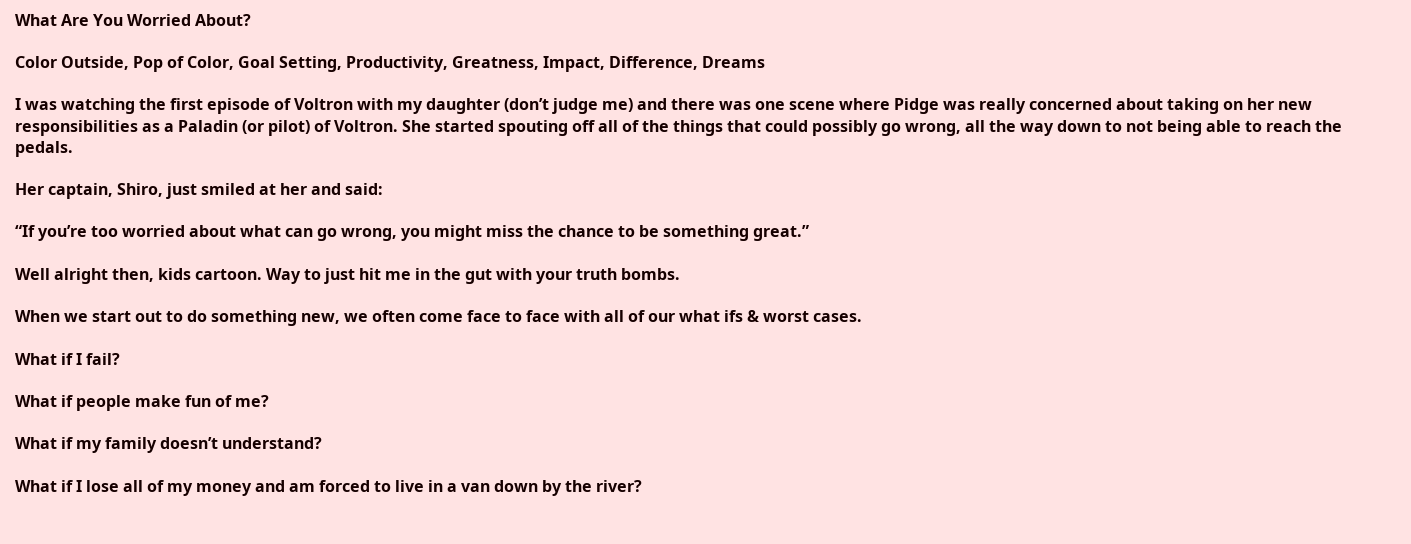What Are You Worried About?

Color Outside, Pop of Color, Goal Setting, Productivity, Greatness, Impact, Difference, Dreams

I was watching the first episode of Voltron with my daughter (don’t judge me) and there was one scene where Pidge was really concerned about taking on her new responsibilities as a Paladin (or pilot) of Voltron. She started spouting off all of the things that could possibly go wrong, all the way down to not being able to reach the pedals.

Her captain, Shiro, just smiled at her and said:

“If you’re too worried about what can go wrong, you might miss the chance to be something great.”

Well alright then, kids cartoon. Way to just hit me in the gut with your truth bombs.

When we start out to do something new, we often come face to face with all of our what ifs & worst cases.

What if I fail?

What if people make fun of me?

What if my family doesn’t understand?

What if I lose all of my money and am forced to live in a van down by the river?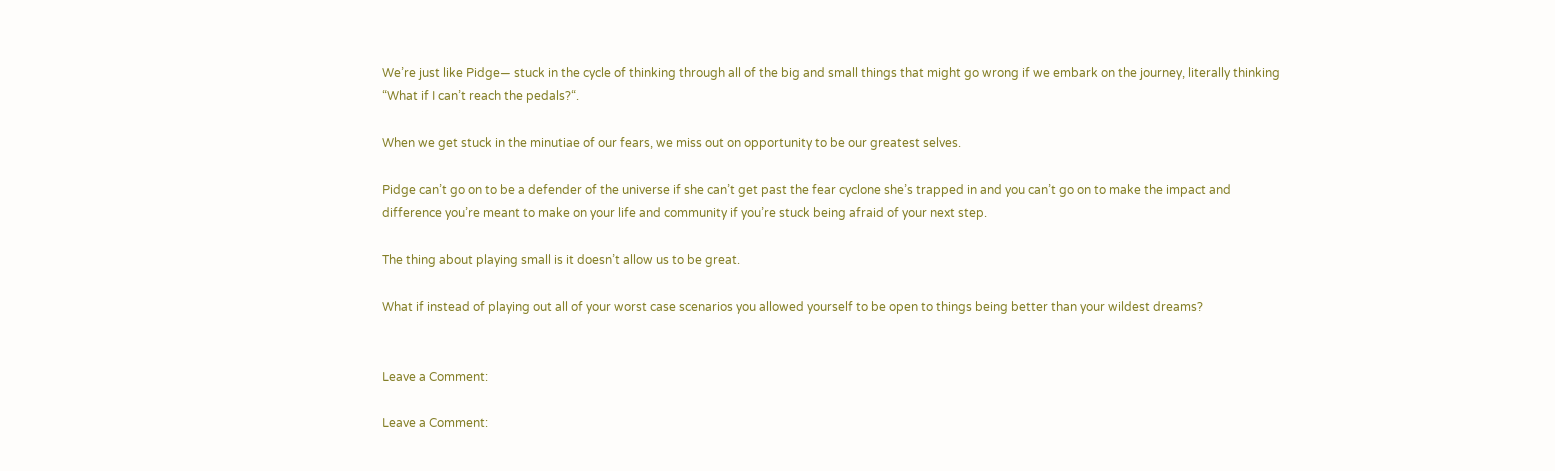We’re just like Pidge— stuck in the cycle of thinking through all of the big and small things that might go wrong if we embark on the journey, literally thinking “What if I can’t reach the pedals?“.

When we get stuck in the minutiae of our fears, we miss out on opportunity to be our greatest selves.

Pidge can’t go on to be a defender of the universe if she can’t get past the fear cyclone she’s trapped in and you can’t go on to make the impact and difference you’re meant to make on your life and community if you’re stuck being afraid of your next step.

The thing about playing small is it doesn’t allow us to be great.

What if instead of playing out all of your worst case scenarios you allowed yourself to be open to things being better than your wildest dreams?


Leave a Comment:

Leave a Comment: